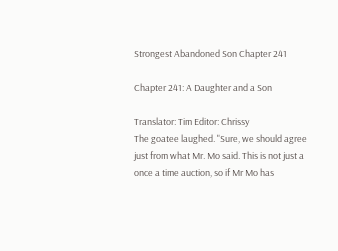Strongest Abandoned Son Chapter 241

Chapter 241: A Daughter and a Son

Translator: Tim Editor: Chrissy
The goatee laughed. "Sure, we should agree just from what Mr. Mo said. This is not just a once a time auction, so if Mr Mo has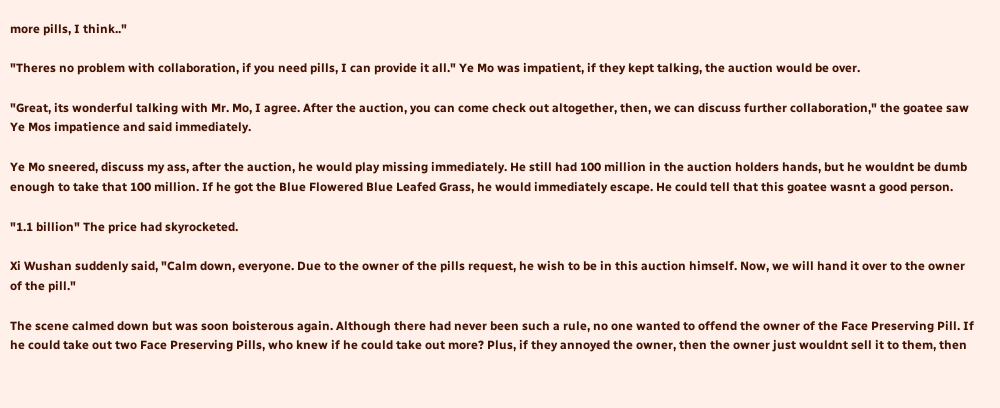more pills, I think.."

"Theres no problem with collaboration, if you need pills, I can provide it all." Ye Mo was impatient, if they kept talking, the auction would be over.

"Great, its wonderful talking with Mr. Mo, I agree. After the auction, you can come check out altogether, then, we can discuss further collaboration," the goatee saw Ye Mos impatience and said immediately.

Ye Mo sneered, discuss my ass, after the auction, he would play missing immediately. He still had 100 million in the auction holders hands, but he wouldnt be dumb enough to take that 100 million. If he got the Blue Flowered Blue Leafed Grass, he would immediately escape. He could tell that this goatee wasnt a good person.

"1.1 billion" The price had skyrocketed.

Xi Wushan suddenly said, "Calm down, everyone. Due to the owner of the pills request, he wish to be in this auction himself. Now, we will hand it over to the owner of the pill."

The scene calmed down but was soon boisterous again. Although there had never been such a rule, no one wanted to offend the owner of the Face Preserving Pill. If he could take out two Face Preserving Pills, who knew if he could take out more? Plus, if they annoyed the owner, then the owner just wouldnt sell it to them, then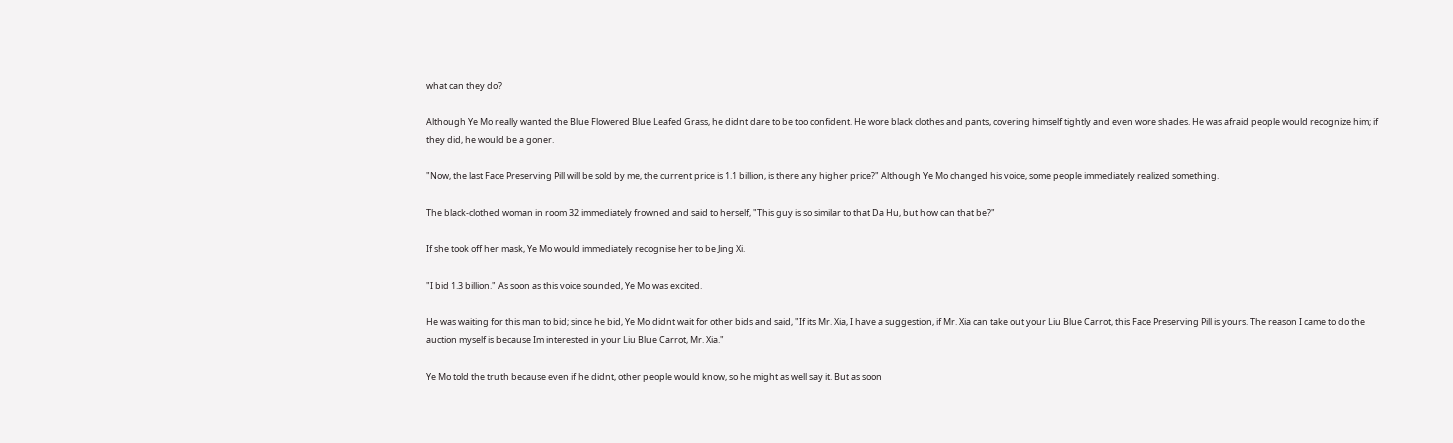what can they do?

Although Ye Mo really wanted the Blue Flowered Blue Leafed Grass, he didnt dare to be too confident. He wore black clothes and pants, covering himself tightly and even wore shades. He was afraid people would recognize him; if they did, he would be a goner.

"Now, the last Face Preserving Pill will be sold by me, the current price is 1.1 billion, is there any higher price?" Although Ye Mo changed his voice, some people immediately realized something.

The black-clothed woman in room 32 immediately frowned and said to herself, "This guy is so similar to that Da Hu, but how can that be?"

If she took off her mask, Ye Mo would immediately recognise her to be Jing Xi.

"I bid 1.3 billion." As soon as this voice sounded, Ye Mo was excited.

He was waiting for this man to bid; since he bid, Ye Mo didnt wait for other bids and said, "If its Mr. Xia, I have a suggestion, if Mr. Xia can take out your Liu Blue Carrot, this Face Preserving Pill is yours. The reason I came to do the auction myself is because Im interested in your Liu Blue Carrot, Mr. Xia."

Ye Mo told the truth because even if he didnt, other people would know, so he might as well say it. But as soon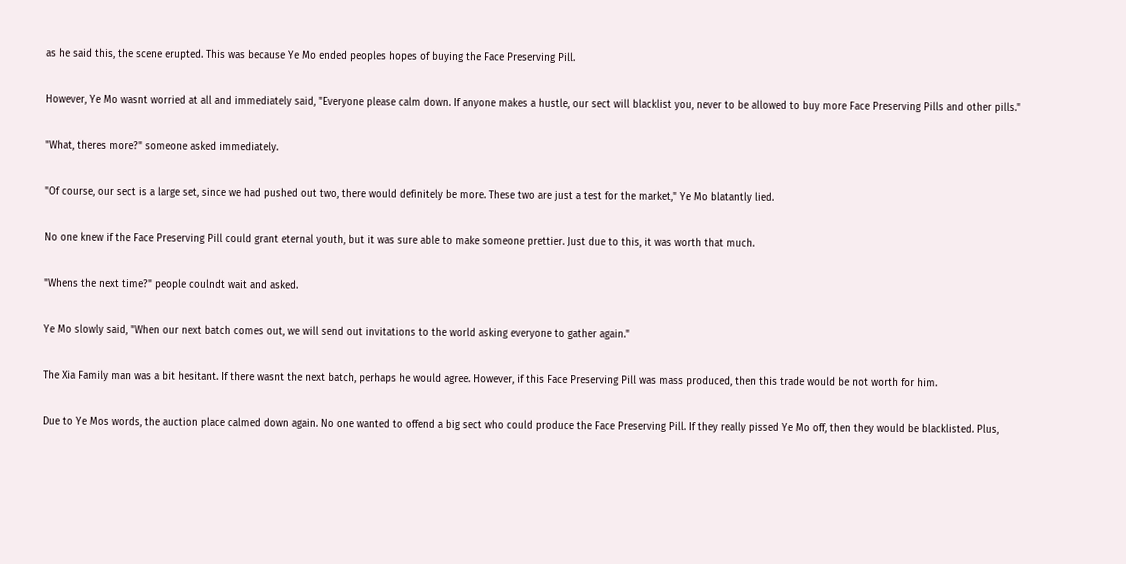as he said this, the scene erupted. This was because Ye Mo ended peoples hopes of buying the Face Preserving Pill.

However, Ye Mo wasnt worried at all and immediately said, "Everyone please calm down. If anyone makes a hustle, our sect will blacklist you, never to be allowed to buy more Face Preserving Pills and other pills."

"What, theres more?" someone asked immediately.

"Of course, our sect is a large set, since we had pushed out two, there would definitely be more. These two are just a test for the market," Ye Mo blatantly lied.

No one knew if the Face Preserving Pill could grant eternal youth, but it was sure able to make someone prettier. Just due to this, it was worth that much.

"Whens the next time?" people coulndt wait and asked.

Ye Mo slowly said, "When our next batch comes out, we will send out invitations to the world asking everyone to gather again."

The Xia Family man was a bit hesitant. If there wasnt the next batch, perhaps he would agree. However, if this Face Preserving Pill was mass produced, then this trade would be not worth for him.

Due to Ye Mos words, the auction place calmed down again. No one wanted to offend a big sect who could produce the Face Preserving Pill. If they really pissed Ye Mo off, then they would be blacklisted. Plus,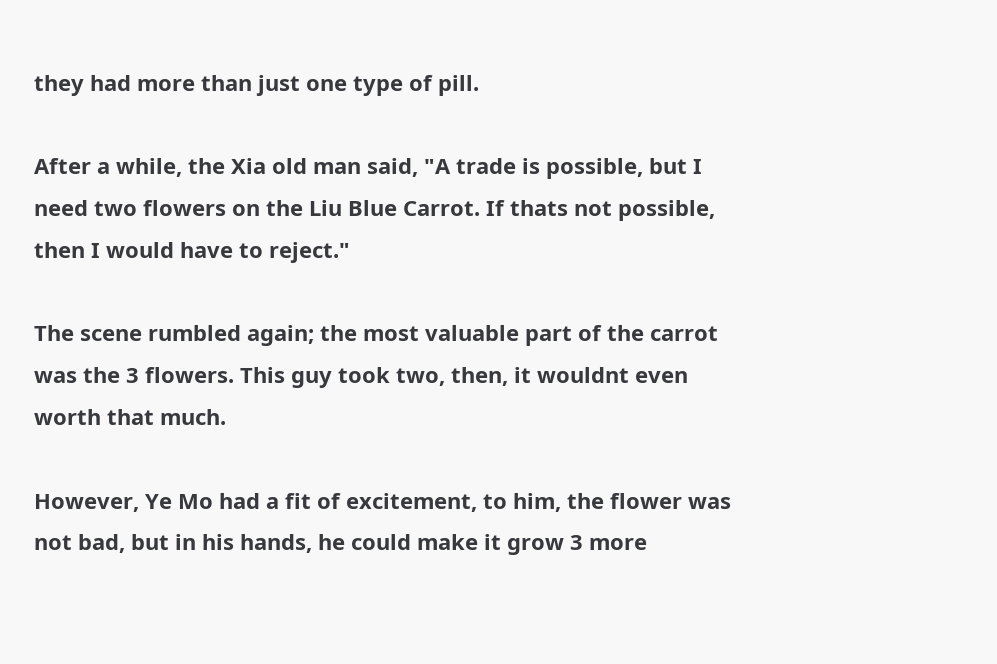they had more than just one type of pill.

After a while, the Xia old man said, "A trade is possible, but I need two flowers on the Liu Blue Carrot. If thats not possible, then I would have to reject."

The scene rumbled again; the most valuable part of the carrot was the 3 flowers. This guy took two, then, it wouldnt even worth that much.

However, Ye Mo had a fit of excitement, to him, the flower was not bad, but in his hands, he could make it grow 3 more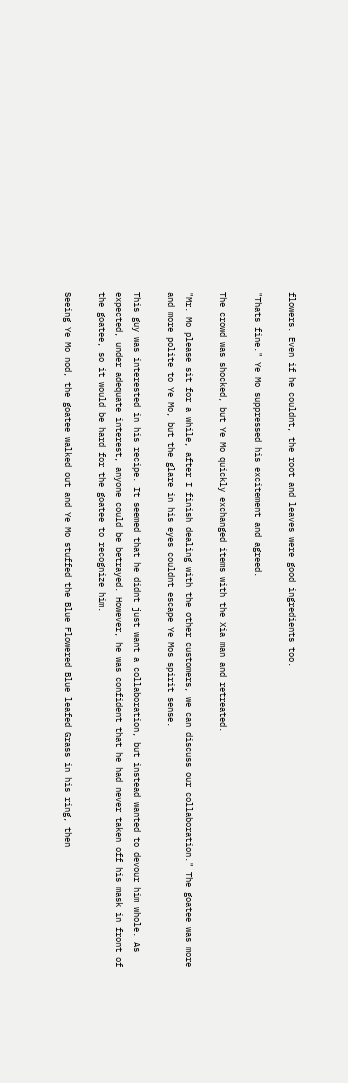flowers. Even if he couldnt, the root and leaves were good ingredients too.

"Thats fine." Ye Mo suppressed his excitement and agreed.

The crowd was shocked, but Ye Mo quickly exchanged items with the Xia man and retreated.

"Mr. Mo please sit for a while, after I finish dealing with the other customers, we can discuss our collaboration." The goatee was more and more polite to Ye Mo, but the glare in his eyes couldnt escape Ye Mos spirit sense.

This guy was interested in his recipe. It seemed that he didnt just want a collaboration, but instead wanted to devour him whole. As expected, under adequate interest, anyone could be betrayed. However, he was confident that he had never taken off his mask in front of the goatee, so it would be hard for the goatee to recognize him.

Seeing Ye Mo nod, the goatee walked out and Ye Mo stuffed the Blue Flowered Blue leafed Grass in his ring, then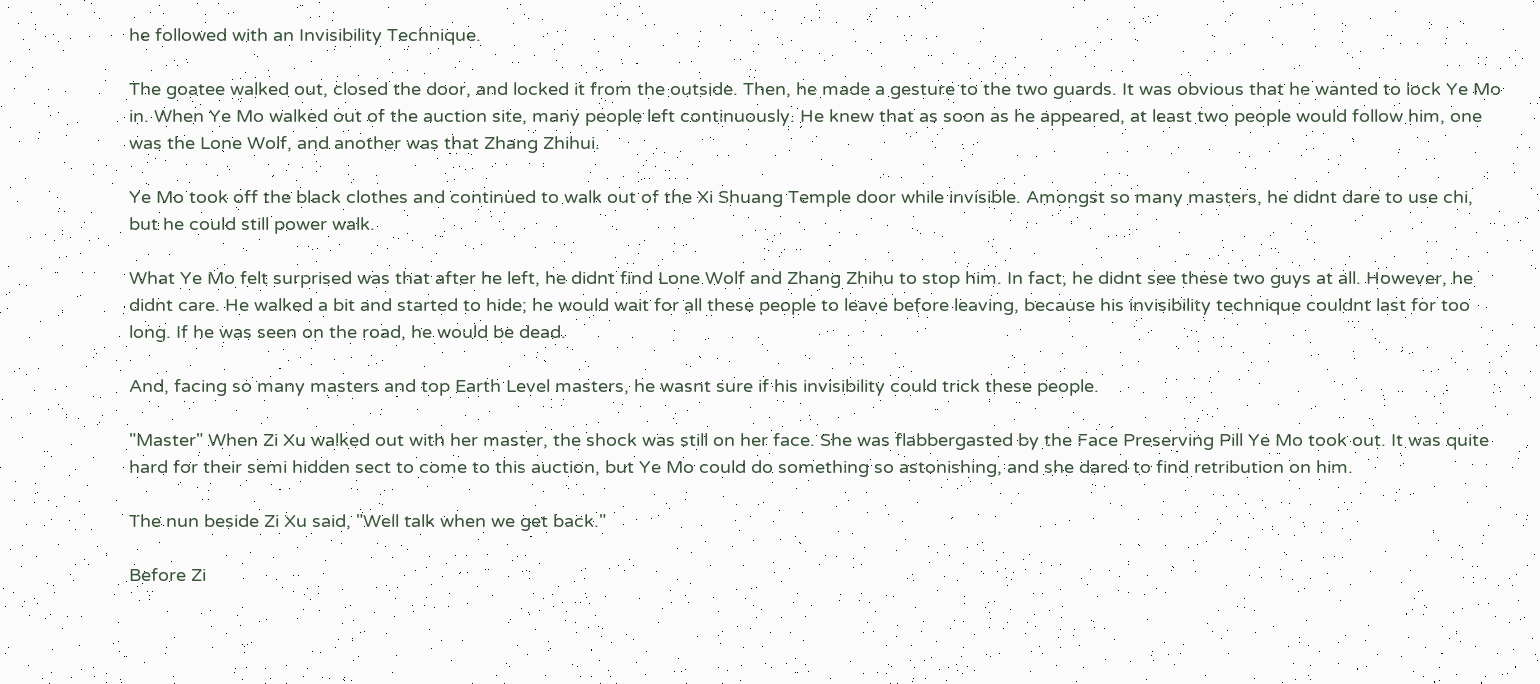he followed with an Invisibility Technique.

The goatee walked out, closed the door, and locked it from the outside. Then, he made a gesture to the two guards. It was obvious that he wanted to lock Ye Mo in. When Ye Mo walked out of the auction site, many people left continuously. He knew that as soon as he appeared, at least two people would follow him, one was the Lone Wolf, and another was that Zhang Zhihui.

Ye Mo took off the black clothes and continued to walk out of the Xi Shuang Temple door while invisible. Amongst so many masters, he didnt dare to use chi, but he could still power walk.

What Ye Mo felt surprised was that after he left, he didnt find Lone Wolf and Zhang Zhihu to stop him. In fact, he didnt see these two guys at all. However, he didnt care. He walked a bit and started to hide; he would wait for all these people to leave before leaving, because his invisibility technique couldnt last for too long. If he was seen on the road, he would be dead.

And, facing so many masters and top Earth Level masters, he wasnt sure if his invisibility could trick these people.

"Master" When Zi Xu walked out with her master, the shock was still on her face. She was flabbergasted by the Face Preserving Pill Ye Mo took out. It was quite hard for their semi hidden sect to come to this auction, but Ye Mo could do something so astonishing, and she dared to find retribution on him.

The nun beside Zi Xu said, "Well talk when we get back."

Before Zi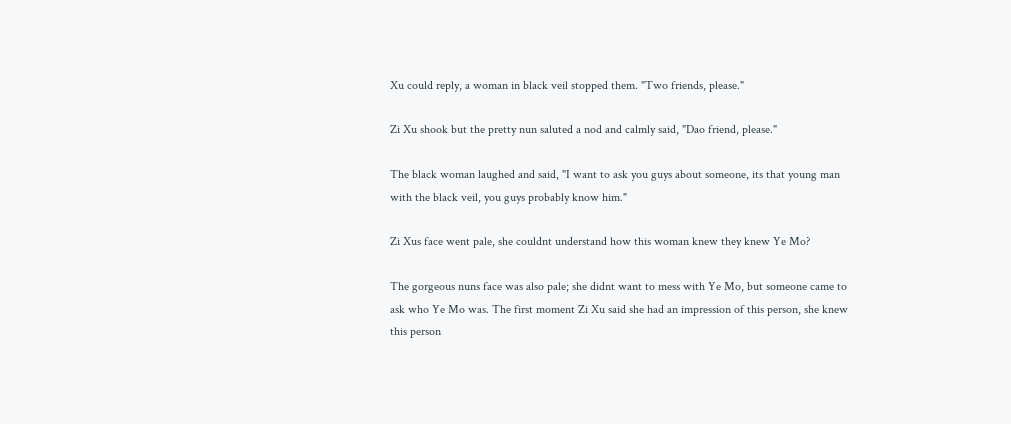Xu could reply, a woman in black veil stopped them. "Two friends, please."

Zi Xu shook but the pretty nun saluted a nod and calmly said, "Dao friend, please."

The black woman laughed and said, "I want to ask you guys about someone, its that young man with the black veil, you guys probably know him."

Zi Xus face went pale, she couldnt understand how this woman knew they knew Ye Mo?

The gorgeous nuns face was also pale; she didnt want to mess with Ye Mo, but someone came to ask who Ye Mo was. The first moment Zi Xu said she had an impression of this person, she knew this person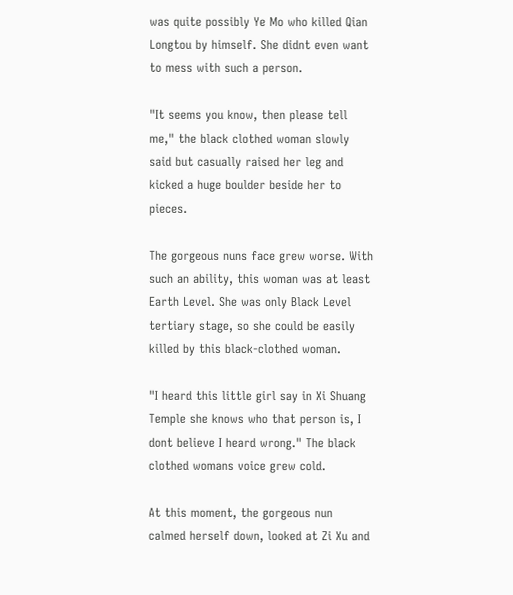was quite possibly Ye Mo who killed Qian Longtou by himself. She didnt even want to mess with such a person.

"It seems you know, then please tell me," the black clothed woman slowly said but casually raised her leg and kicked a huge boulder beside her to pieces.

The gorgeous nuns face grew worse. With such an ability, this woman was at least Earth Level. She was only Black Level tertiary stage, so she could be easily killed by this black-clothed woman.

"I heard this little girl say in Xi Shuang Temple she knows who that person is, I dont believe I heard wrong." The black clothed womans voice grew cold.

At this moment, the gorgeous nun calmed herself down, looked at Zi Xu and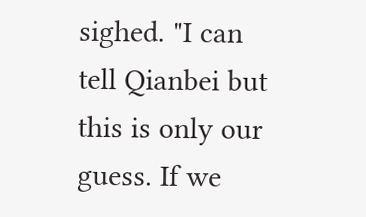sighed. "I can tell Qianbei but this is only our guess. If we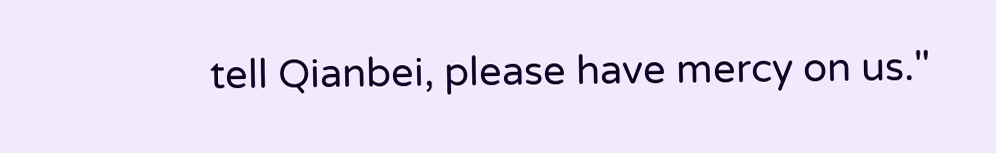tell Qianbei, please have mercy on us."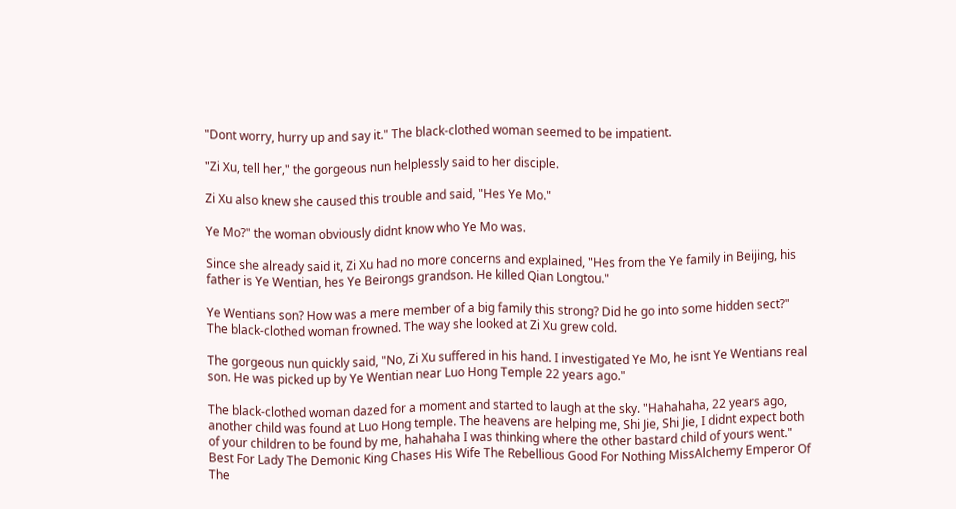"Dont worry, hurry up and say it." The black-clothed woman seemed to be impatient.

"Zi Xu, tell her," the gorgeous nun helplessly said to her disciple.

Zi Xu also knew she caused this trouble and said, "Hes Ye Mo."

Ye Mo?" the woman obviously didnt know who Ye Mo was.

Since she already said it, Zi Xu had no more concerns and explained, "Hes from the Ye family in Beijing, his father is Ye Wentian, hes Ye Beirongs grandson. He killed Qian Longtou."

Ye Wentians son? How was a mere member of a big family this strong? Did he go into some hidden sect?" The black-clothed woman frowned. The way she looked at Zi Xu grew cold.

The gorgeous nun quickly said, "No, Zi Xu suffered in his hand. I investigated Ye Mo, he isnt Ye Wentians real son. He was picked up by Ye Wentian near Luo Hong Temple 22 years ago."

The black-clothed woman dazed for a moment and started to laugh at the sky. "Hahahaha, 22 years ago, another child was found at Luo Hong temple. The heavens are helping me, Shi Jie, Shi Jie, I didnt expect both of your children to be found by me, hahahaha I was thinking where the other bastard child of yours went."
Best For Lady The Demonic King Chases His Wife The Rebellious Good For Nothing MissAlchemy Emperor Of The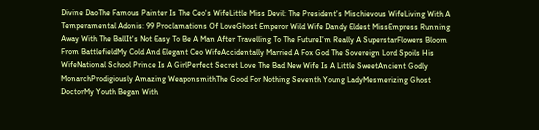Divine DaoThe Famous Painter Is The Ceo's WifeLittle Miss Devil: The President's Mischievous WifeLiving With A Temperamental Adonis: 99 Proclamations Of LoveGhost Emperor Wild Wife Dandy Eldest MissEmpress Running Away With The BallIt's Not Easy To Be A Man After Travelling To The FutureI’m Really A SuperstarFlowers Bloom From BattlefieldMy Cold And Elegant Ceo WifeAccidentally Married A Fox God The Sovereign Lord Spoils His WifeNational School Prince Is A GirlPerfect Secret Love The Bad New Wife Is A Little SweetAncient Godly MonarchProdigiously Amazing WeaponsmithThe Good For Nothing Seventh Young LadyMesmerizing Ghost DoctorMy Youth Began With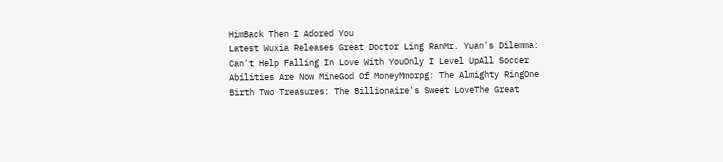HimBack Then I Adored You
Latest Wuxia Releases Great Doctor Ling RanMr. Yuan's Dilemma: Can't Help Falling In Love With YouOnly I Level UpAll Soccer Abilities Are Now MineGod Of MoneyMmorpg: The Almighty RingOne Birth Two Treasures: The Billionaire's Sweet LoveThe Great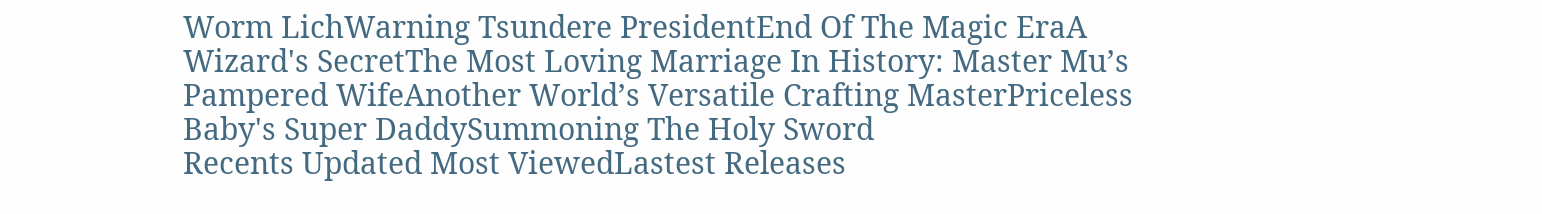Worm LichWarning Tsundere PresidentEnd Of The Magic EraA Wizard's SecretThe Most Loving Marriage In History: Master Mu’s Pampered WifeAnother World’s Versatile Crafting MasterPriceless Baby's Super DaddySummoning The Holy Sword
Recents Updated Most ViewedLastest Releases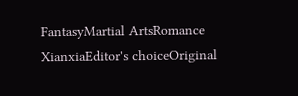FantasyMartial ArtsRomance
XianxiaEditor's choiceOriginal